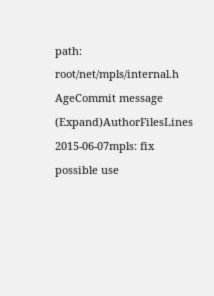path: root/net/mpls/internal.h
AgeCommit message (Expand)AuthorFilesLines
2015-06-07mpls: fix possible use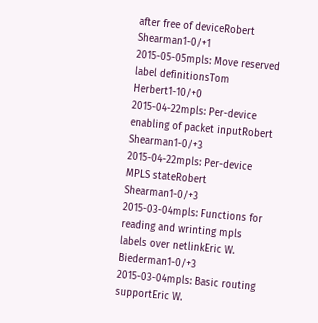after free of deviceRobert Shearman1-0/+1
2015-05-05mpls: Move reserved label definitionsTom Herbert1-10/+0
2015-04-22mpls: Per-device enabling of packet inputRobert Shearman1-0/+3
2015-04-22mpls: Per-device MPLS stateRobert Shearman1-0/+3
2015-03-04mpls: Functions for reading and wrinting mpls labels over netlinkEric W. Biederman1-0/+3
2015-03-04mpls: Basic routing supportEric W.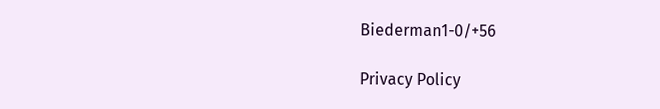Biederman1-0/+56

Privacy Policy